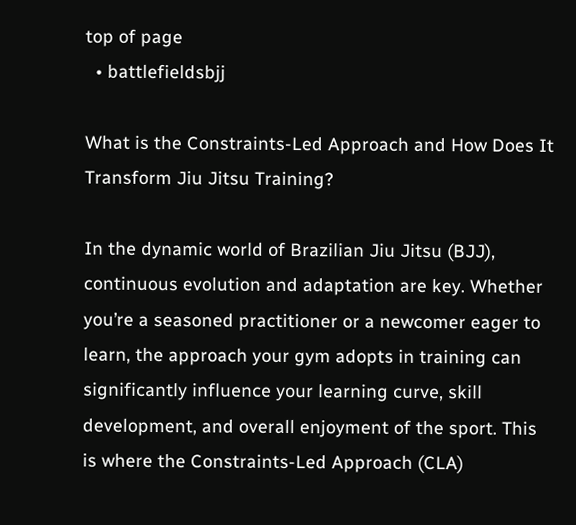top of page
  • battlefieldsbjj

What is the Constraints-Led Approach and How Does It Transform Jiu Jitsu Training?

In the dynamic world of Brazilian Jiu Jitsu (BJJ), continuous evolution and adaptation are key. Whether you’re a seasoned practitioner or a newcomer eager to learn, the approach your gym adopts in training can significantly influence your learning curve, skill development, and overall enjoyment of the sport. This is where the Constraints-Led Approach (CLA)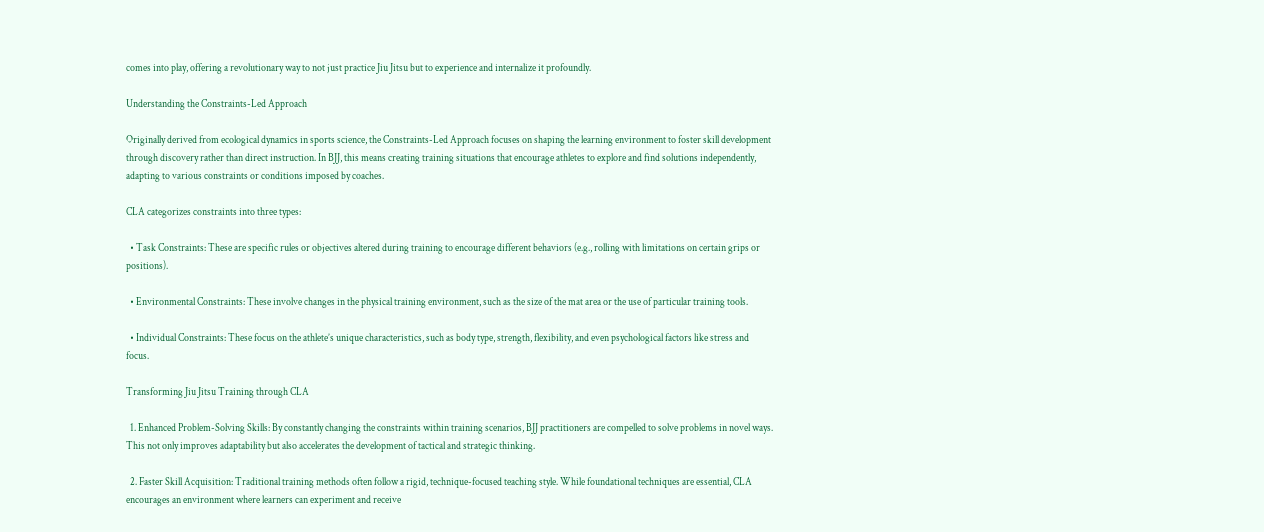comes into play, offering a revolutionary way to not just practice Jiu Jitsu but to experience and internalize it profoundly.

Understanding the Constraints-Led Approach

Originally derived from ecological dynamics in sports science, the Constraints-Led Approach focuses on shaping the learning environment to foster skill development through discovery rather than direct instruction. In BJJ, this means creating training situations that encourage athletes to explore and find solutions independently, adapting to various constraints or conditions imposed by coaches.

CLA categorizes constraints into three types:

  • Task Constraints: These are specific rules or objectives altered during training to encourage different behaviors (e.g., rolling with limitations on certain grips or positions).

  • Environmental Constraints: These involve changes in the physical training environment, such as the size of the mat area or the use of particular training tools.

  • Individual Constraints: These focus on the athlete’s unique characteristics, such as body type, strength, flexibility, and even psychological factors like stress and focus.

Transforming Jiu Jitsu Training through CLA

  1. Enhanced Problem-Solving Skills: By constantly changing the constraints within training scenarios, BJJ practitioners are compelled to solve problems in novel ways. This not only improves adaptability but also accelerates the development of tactical and strategic thinking.

  2. Faster Skill Acquisition: Traditional training methods often follow a rigid, technique-focused teaching style. While foundational techniques are essential, CLA encourages an environment where learners can experiment and receive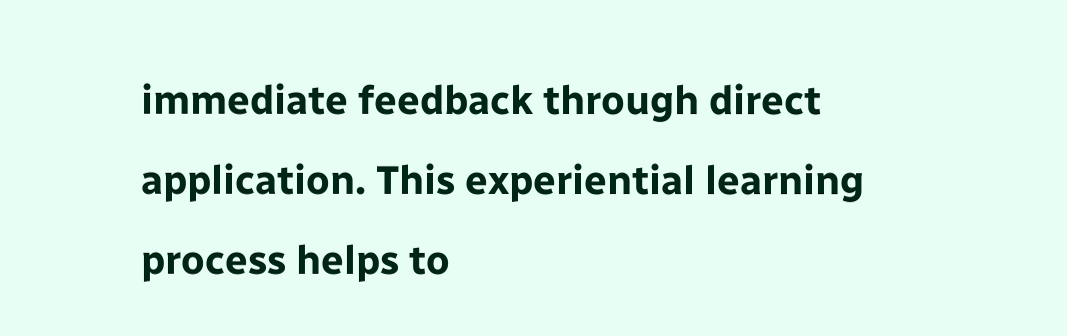immediate feedback through direct application. This experiential learning process helps to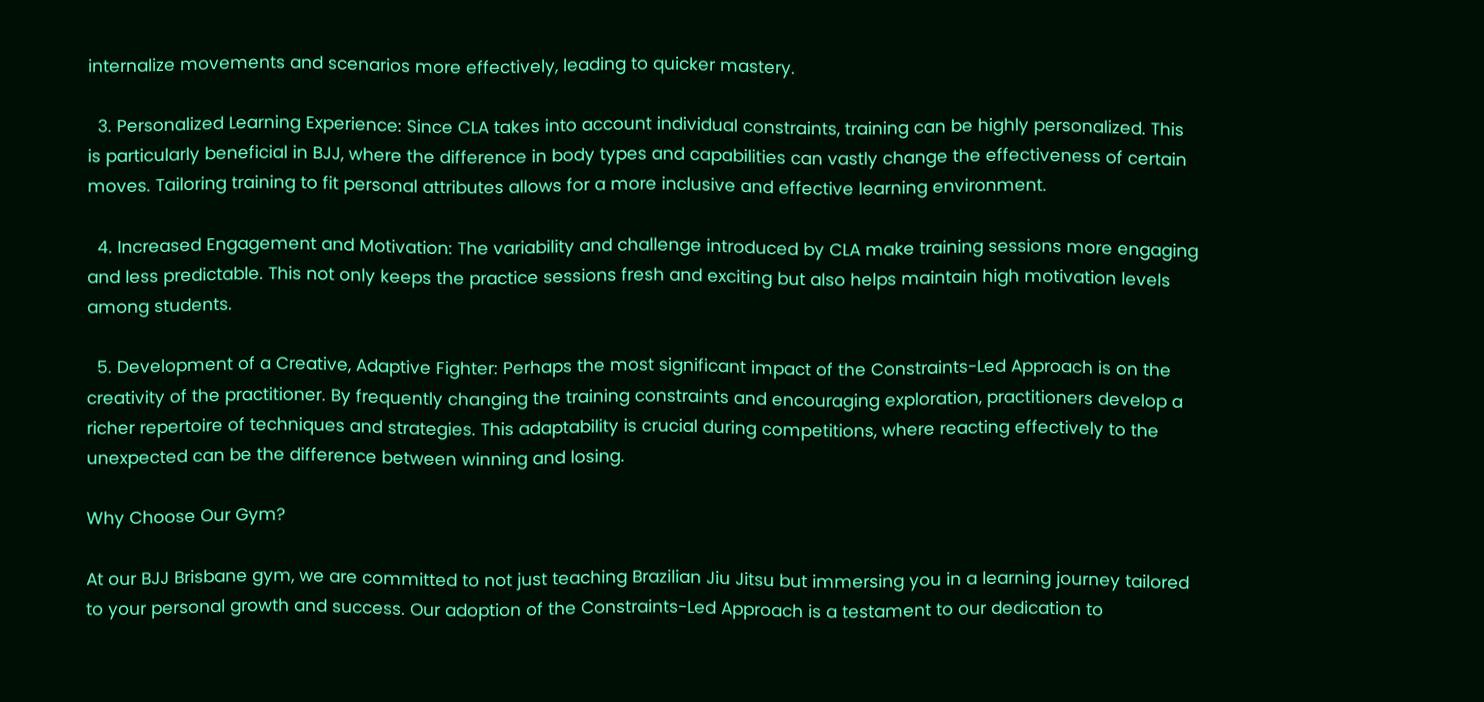internalize movements and scenarios more effectively, leading to quicker mastery.

  3. Personalized Learning Experience: Since CLA takes into account individual constraints, training can be highly personalized. This is particularly beneficial in BJJ, where the difference in body types and capabilities can vastly change the effectiveness of certain moves. Tailoring training to fit personal attributes allows for a more inclusive and effective learning environment.

  4. Increased Engagement and Motivation: The variability and challenge introduced by CLA make training sessions more engaging and less predictable. This not only keeps the practice sessions fresh and exciting but also helps maintain high motivation levels among students.

  5. Development of a Creative, Adaptive Fighter: Perhaps the most significant impact of the Constraints-Led Approach is on the creativity of the practitioner. By frequently changing the training constraints and encouraging exploration, practitioners develop a richer repertoire of techniques and strategies. This adaptability is crucial during competitions, where reacting effectively to the unexpected can be the difference between winning and losing.

Why Choose Our Gym?

At our BJJ Brisbane gym, we are committed to not just teaching Brazilian Jiu Jitsu but immersing you in a learning journey tailored to your personal growth and success. Our adoption of the Constraints-Led Approach is a testament to our dedication to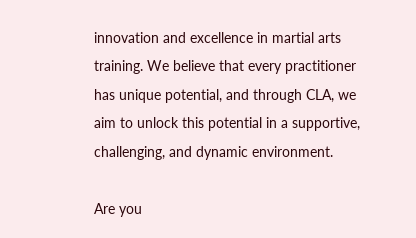innovation and excellence in martial arts training. We believe that every practitioner has unique potential, and through CLA, we aim to unlock this potential in a supportive, challenging, and dynamic environment.

Are you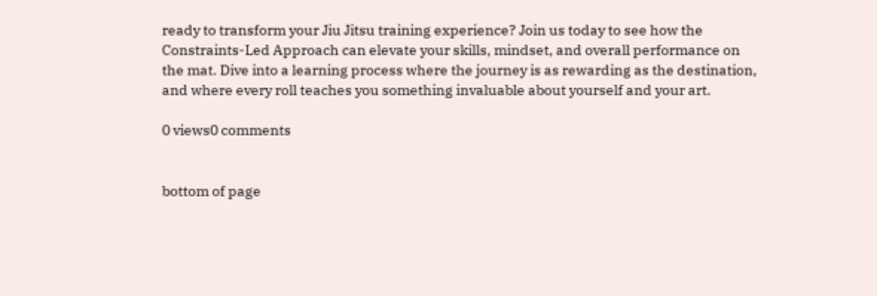ready to transform your Jiu Jitsu training experience? Join us today to see how the Constraints-Led Approach can elevate your skills, mindset, and overall performance on the mat. Dive into a learning process where the journey is as rewarding as the destination, and where every roll teaches you something invaluable about yourself and your art.

0 views0 comments


bottom of page